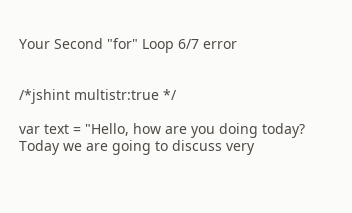Your Second "for" Loop 6/7 error


/*jshint multistr:true */

var text = "Hello, how are you doing today? Today we are going to discuss very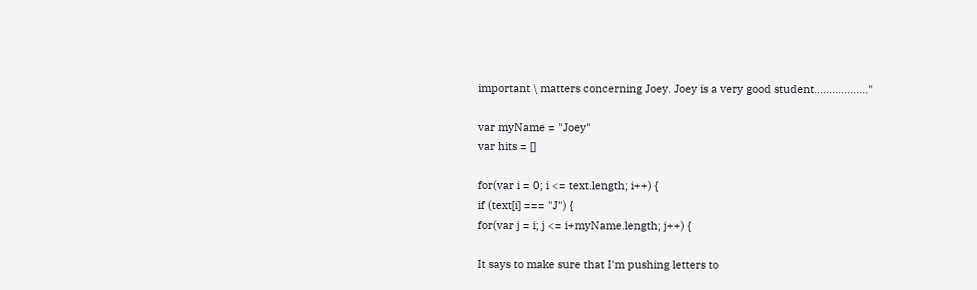important \ matters concerning Joey. Joey is a very good student.................."

var myName = "Joey"
var hits = []

for(var i = 0; i <= text.length; i++) {
if (text[i] === "J") {
for(var j = i; j <= i+myName.length; j++) {

It says to make sure that I'm pushing letters to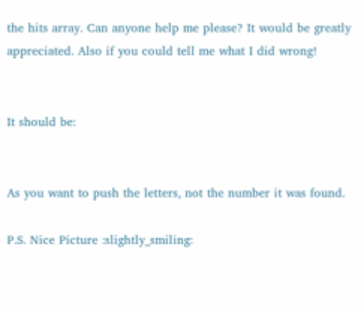the hits array. Can anyone help me please? It would be greatly appreciated. Also if you could tell me what I did wrong!


It should be:


As you want to push the letters, not the number it was found.

P.S. Nice Picture :slightly_smiling: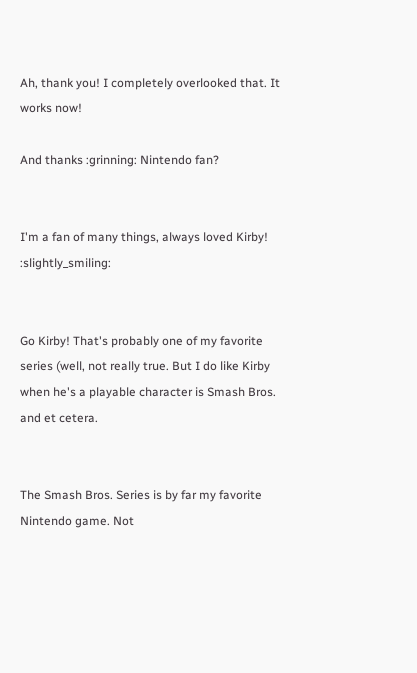Ah, thank you! I completely overlooked that. It works now!

And thanks :grinning: Nintendo fan?


I'm a fan of many things, always loved Kirby! :slightly_smiling:


Go Kirby! That's probably one of my favorite series (well, not really true. But I do like Kirby when he's a playable character is Smash Bros. and et cetera.


The Smash Bros. Series is by far my favorite Nintendo game. Not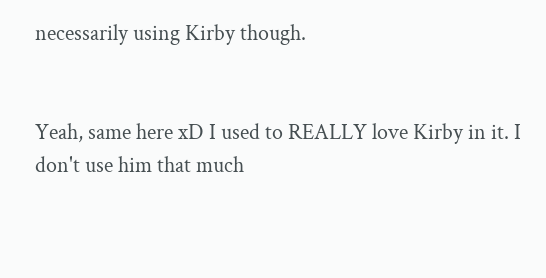necessarily using Kirby though.


Yeah, same here xD I used to REALLY love Kirby in it. I don't use him that much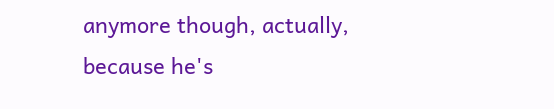anymore though, actually, because he's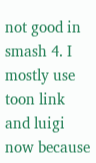not good in smash 4. I mostly use toon link and luigi now because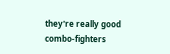they're really good combo-fighters